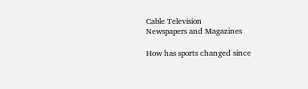Cable Television
Newspapers and Magazines

How has sports changed since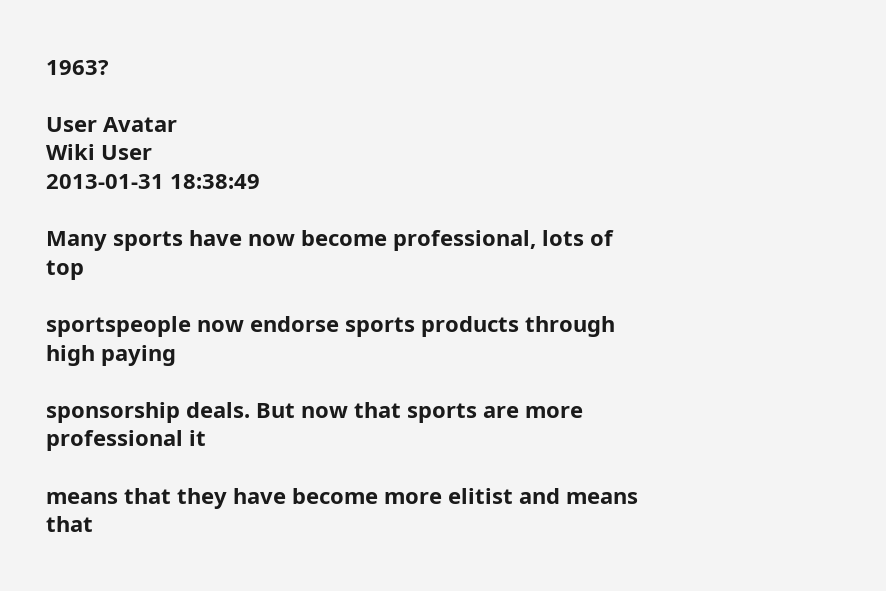1963?

User Avatar
Wiki User
2013-01-31 18:38:49

Many sports have now become professional, lots of top

sportspeople now endorse sports products through high paying

sponsorship deals. But now that sports are more professional it

means that they have become more elitist and means that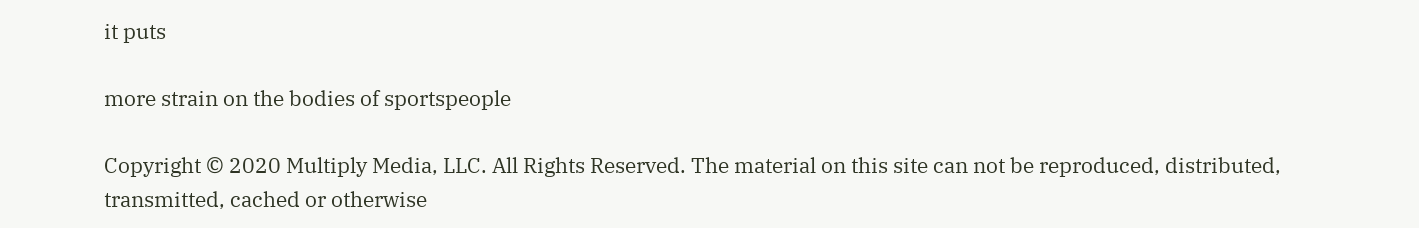it puts

more strain on the bodies of sportspeople

Copyright © 2020 Multiply Media, LLC. All Rights Reserved. The material on this site can not be reproduced, distributed, transmitted, cached or otherwise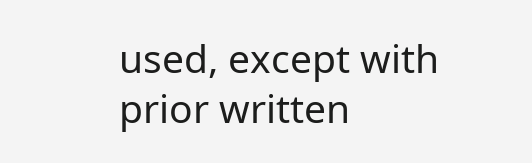used, except with prior written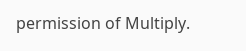permission of Multiply.